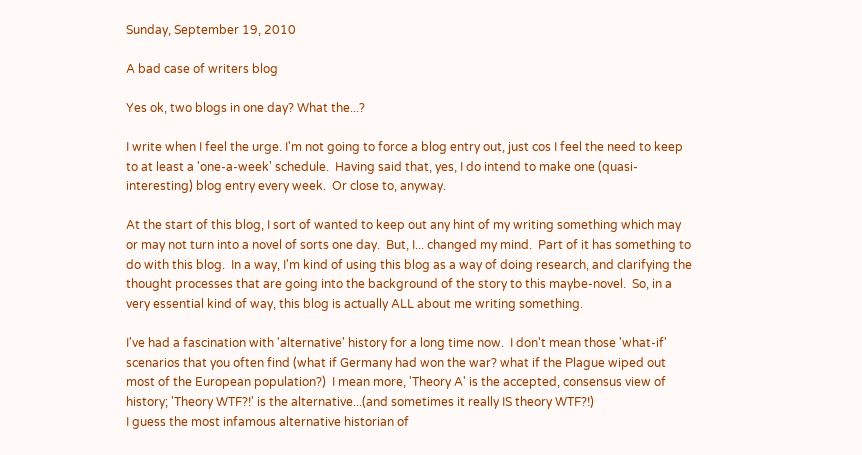Sunday, September 19, 2010

A bad case of writers blog

Yes ok, two blogs in one day? What the...?

I write when I feel the urge. I'm not going to force a blog entry out, just cos I feel the need to keep to at least a 'one-a-week' schedule.  Having said that, yes, I do intend to make one (quasi-interesting) blog entry every week.  Or close to, anyway.

At the start of this blog, I sort of wanted to keep out any hint of my writing something which may or may not turn into a novel of sorts one day.  But, I... changed my mind.  Part of it has something to do with this blog.  In a way, I'm kind of using this blog as a way of doing research, and clarifying the thought processes that are going into the background of the story to this maybe-novel.  So, in a very essential kind of way, this blog is actually ALL about me writing something.

I've had a fascination with 'alternative' history for a long time now.  I don't mean those 'what-if' scenarios that you often find (what if Germany had won the war? what if the Plague wiped out most of the European population?)  I mean more, 'Theory A' is the accepted, consensus view of history; 'Theory WTF?!' is the alternative...(and sometimes it really IS theory WTF?!)
I guess the most infamous alternative historian of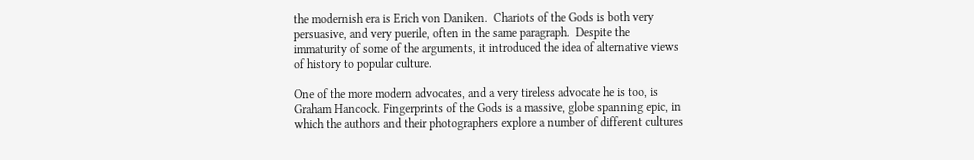the modernish era is Erich von Daniken.  Chariots of the Gods is both very persuasive, and very puerile, often in the same paragraph.  Despite the immaturity of some of the arguments, it introduced the idea of alternative views of history to popular culture.

One of the more modern advocates, and a very tireless advocate he is too, is Graham Hancock. Fingerprints of the Gods is a massive, globe spanning epic, in which the authors and their photographers explore a number of different cultures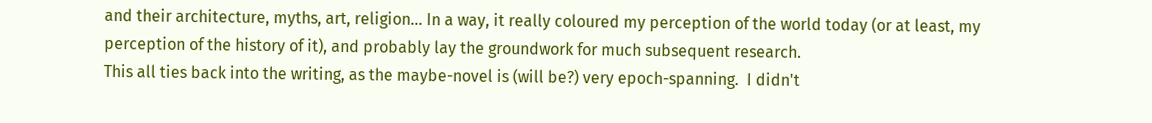and their architecture, myths, art, religion... In a way, it really coloured my perception of the world today (or at least, my perception of the history of it), and probably lay the groundwork for much subsequent research.
This all ties back into the writing, as the maybe-novel is (will be?) very epoch-spanning.  I didn't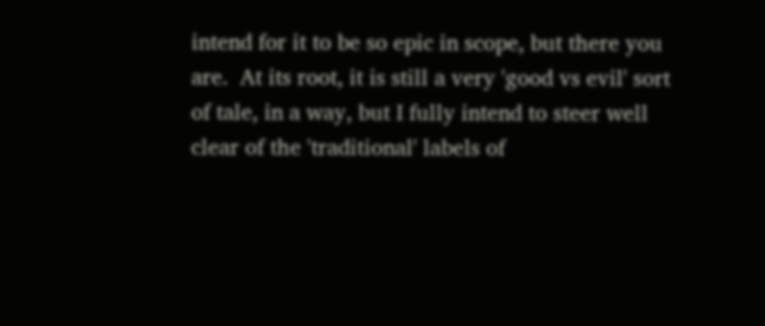intend for it to be so epic in scope, but there you are.  At its root, it is still a very 'good vs evil' sort of tale, in a way, but I fully intend to steer well clear of the 'traditional' labels of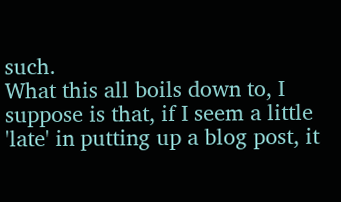such.
What this all boils down to, I suppose is that, if I seem a little 'late' in putting up a blog post, it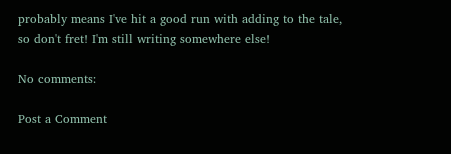probably means I've hit a good run with adding to the tale, so don't fret! I'm still writing somewhere else!

No comments:

Post a Comment